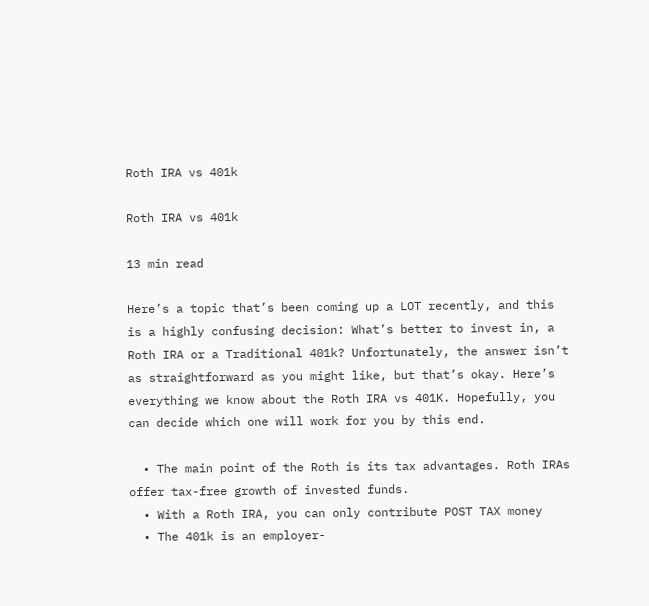Roth IRA vs 401k

Roth IRA vs 401k

13 min read

Here’s a topic that’s been coming up a LOT recently, and this is a highly confusing decision: What’s better to invest in, a Roth IRA or a Traditional 401k? Unfortunately, the answer isn’t as straightforward as you might like, but that’s okay. Here’s everything we know about the Roth IRA vs 401K. Hopefully, you can decide which one will work for you by this end.

  • The main point of the Roth is its tax advantages. Roth IRAs offer tax-free growth of invested funds.
  • With a Roth IRA, you can only contribute POST TAX money
  • The 401k is an employer-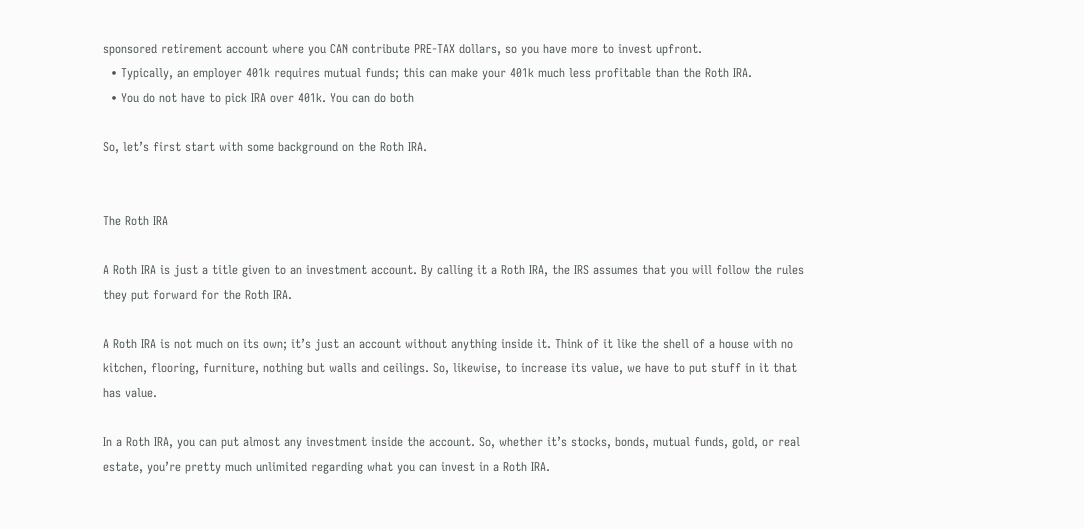sponsored retirement account where you CAN contribute PRE-TAX dollars, so you have more to invest upfront.
  • Typically, an employer 401k requires mutual funds; this can make your 401k much less profitable than the Roth IRA.
  • You do not have to pick IRA over 401k. You can do both

So, let’s first start with some background on the Roth IRA.


The Roth IRA

A Roth IRA is just a title given to an investment account. By calling it a Roth IRA, the IRS assumes that you will follow the rules they put forward for the Roth IRA.

A Roth IRA is not much on its own; it’s just an account without anything inside it. Think of it like the shell of a house with no kitchen, flooring, furniture, nothing but walls and ceilings. So, likewise, to increase its value, we have to put stuff in it that has value.

In a Roth IRA, you can put almost any investment inside the account. So, whether it’s stocks, bonds, mutual funds, gold, or real estate, you’re pretty much unlimited regarding what you can invest in a Roth IRA.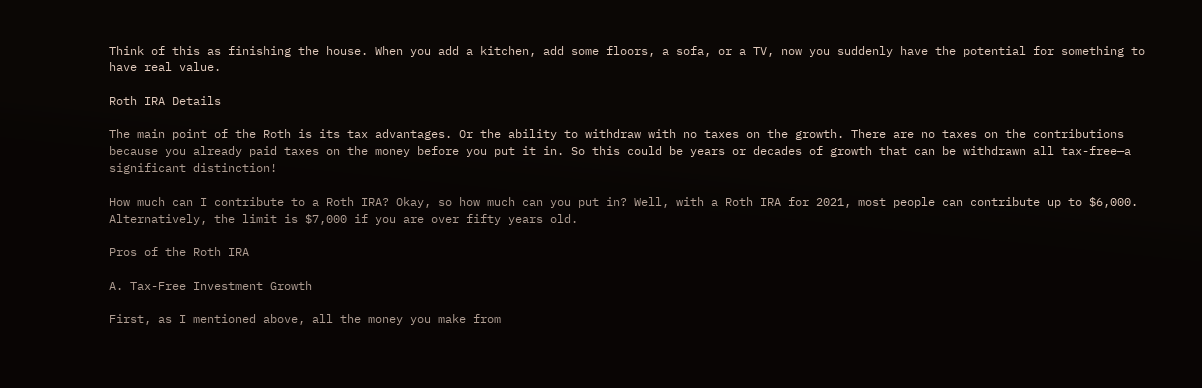Think of this as finishing the house. When you add a kitchen, add some floors, a sofa, or a TV, now you suddenly have the potential for something to have real value.

Roth IRA Details

The main point of the Roth is its tax advantages. Or the ability to withdraw with no taxes on the growth. There are no taxes on the contributions because you already paid taxes on the money before you put it in. So this could be years or decades of growth that can be withdrawn all tax-free—a significant distinction!

How much can I contribute to a Roth IRA? Okay, so how much can you put in? Well, with a Roth IRA for 2021, most people can contribute up to $6,000. Alternatively, the limit is $7,000 if you are over fifty years old.

Pros of the Roth IRA

A. Tax-Free Investment Growth

First, as I mentioned above, all the money you make from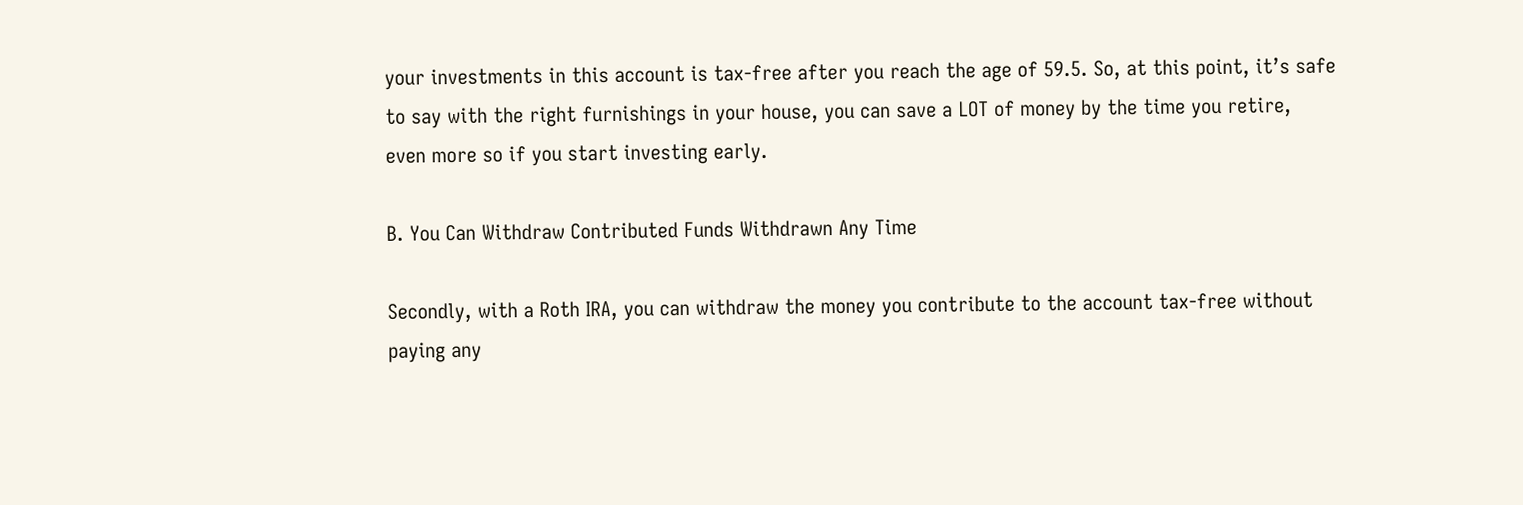your investments in this account is tax-free after you reach the age of 59.5. So, at this point, it’s safe to say with the right furnishings in your house, you can save a LOT of money by the time you retire, even more so if you start investing early.

B. You Can Withdraw Contributed Funds Withdrawn Any Time

Secondly, with a Roth IRA, you can withdraw the money you contribute to the account tax-free without paying any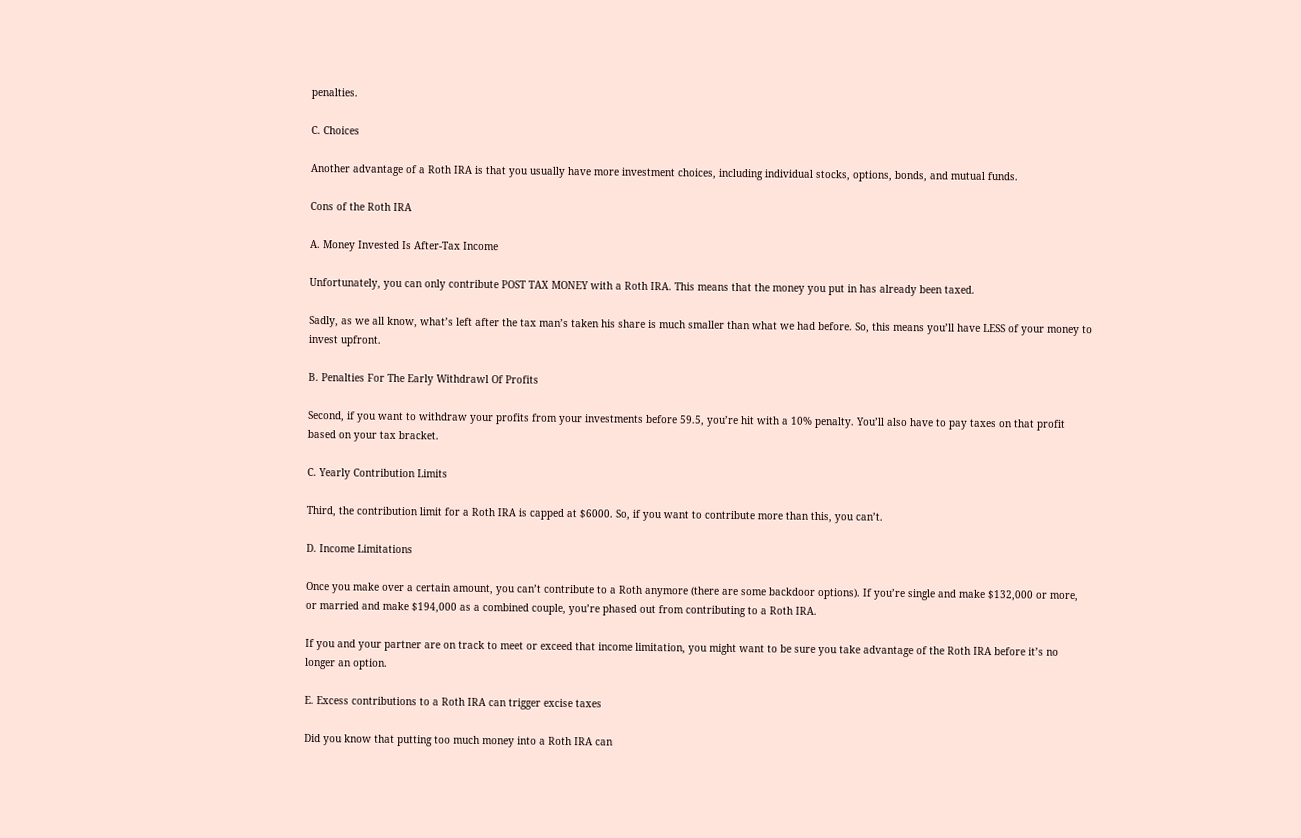penalties.

C. Choices

Another advantage of a Roth IRA is that you usually have more investment choices, including individual stocks, options, bonds, and mutual funds.

Cons of the Roth IRA

A. Money Invested Is After-Tax Income

Unfortunately, you can only contribute POST TAX MONEY with a Roth IRA. This means that the money you put in has already been taxed.

Sadly, as we all know, what’s left after the tax man’s taken his share is much smaller than what we had before. So, this means you’ll have LESS of your money to invest upfront.

B. Penalties For The Early Withdrawl Of Profits

Second, if you want to withdraw your profits from your investments before 59.5, you’re hit with a 10% penalty. You’ll also have to pay taxes on that profit based on your tax bracket.

C. Yearly Contribution Limits

Third, the contribution limit for a Roth IRA is capped at $6000. So, if you want to contribute more than this, you can’t.

D. Income Limitations

Once you make over a certain amount, you can’t contribute to a Roth anymore (there are some backdoor options). If you’re single and make $132,000 or more, or married and make $194,000 as a combined couple, you’re phased out from contributing to a Roth IRA.

If you and your partner are on track to meet or exceed that income limitation, you might want to be sure you take advantage of the Roth IRA before it’s no longer an option.

E. Excess contributions to a Roth IRA can trigger excise taxes

Did you know that putting too much money into a Roth IRA can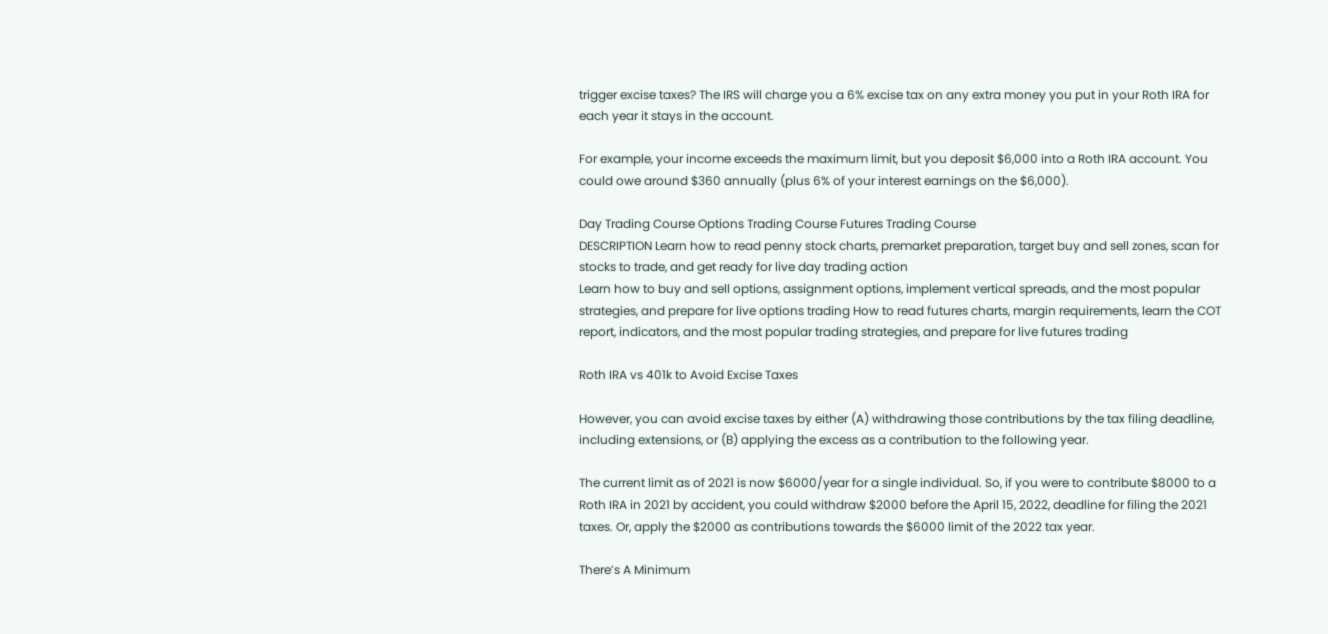trigger excise taxes? The IRS will charge you a 6% excise tax on any extra money you put in your Roth IRA for each year it stays in the account.

For example, your income exceeds the maximum limit, but you deposit $6,000 into a Roth IRA account. You could owe around $360 annually (plus 6% of your interest earnings on the $6,000).

Day Trading Course Options Trading Course Futures Trading Course
DESCRIPTION Learn how to read penny stock charts, premarket preparation, target buy and sell zones, scan for stocks to trade, and get ready for live day trading action
Learn how to buy and sell options, assignment options, implement vertical spreads, and the most popular strategies, and prepare for live options trading How to read futures charts, margin requirements, learn the COT report, indicators, and the most popular trading strategies, and prepare for live futures trading

Roth IRA vs 401k to Avoid Excise Taxes

However, you can avoid excise taxes by either (A) withdrawing those contributions by the tax filing deadline, including extensions, or (B) applying the excess as a contribution to the following year.

The current limit as of 2021 is now $6000/year for a single individual. So, if you were to contribute $8000 to a Roth IRA in 2021 by accident, you could withdraw $2000 before the April 15, 2022, deadline for filing the 2021 taxes. Or, apply the $2000 as contributions towards the $6000 limit of the 2022 tax year.

There’s A Minimum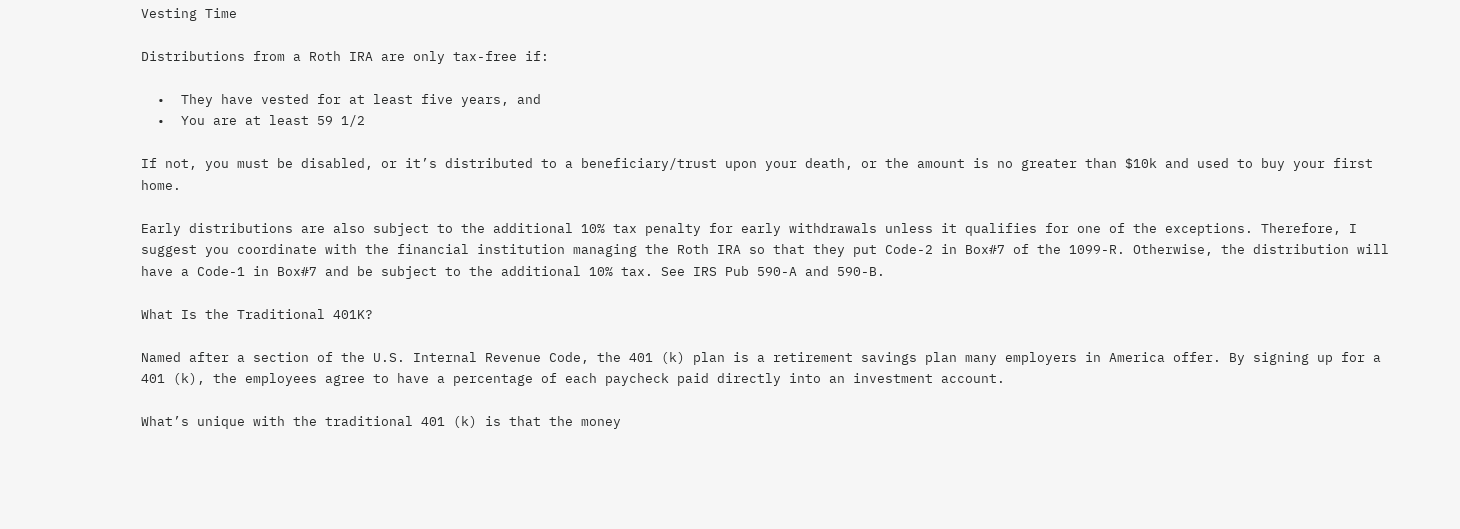Vesting Time

Distributions from a Roth IRA are only tax-free if:

  •  They have vested for at least five years, and
  •  You are at least 59 1/2

If not, you must be disabled, or it’s distributed to a beneficiary/trust upon your death, or the amount is no greater than $10k and used to buy your first home.

Early distributions are also subject to the additional 10% tax penalty for early withdrawals unless it qualifies for one of the exceptions. Therefore, I suggest you coordinate with the financial institution managing the Roth IRA so that they put Code-2 in Box#7 of the 1099-R. Otherwise, the distribution will have a Code-1 in Box#7 and be subject to the additional 10% tax. See IRS Pub 590-A and 590-B.

What Is the Traditional 401K?

Named after a section of the U.S. Internal Revenue Code, the 401 (k) plan is a retirement savings plan many employers in America offer. By signing up for a 401 (k), the employees agree to have a percentage of each paycheck paid directly into an investment account.

What’s unique with the traditional 401 (k) is that the money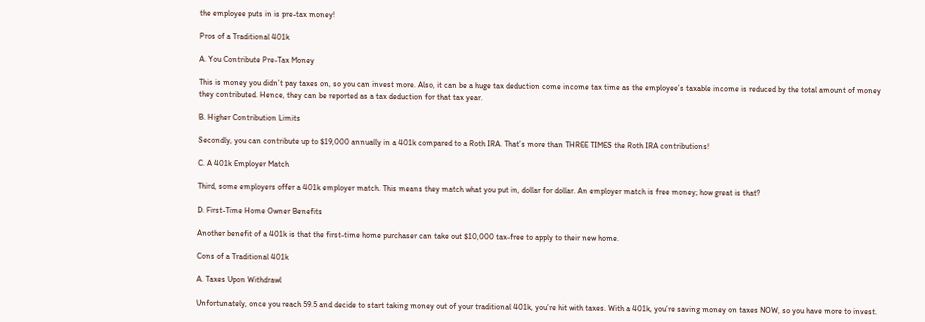the employee puts in is pre-tax money!

Pros of a Traditional 401k

A. You Contribute Pre-Tax Money

This is money you didn’t pay taxes on, so you can invest more. Also, it can be a huge tax deduction come income tax time as the employee’s taxable income is reduced by the total amount of money they contributed. Hence, they can be reported as a tax deduction for that tax year.

B. Higher Contribution Limits

Secondly, you can contribute up to $19,000 annually in a 401k compared to a Roth IRA. That’s more than THREE TIMES the Roth IRA contributions!

C. A 401k Employer Match

Third, some employers offer a 401k employer match. This means they match what you put in, dollar for dollar. An employer match is free money; how great is that?

D. First-Time Home Owner Benefits

Another benefit of a 401k is that the first-time home purchaser can take out $10,000 tax-free to apply to their new home.

Cons of a Traditional 401k

A. Taxes Upon Withdrawl

Unfortunately, once you reach 59.5 and decide to start taking money out of your traditional 401k, you’re hit with taxes. With a 401k, you’re saving money on taxes NOW, so you have more to invest.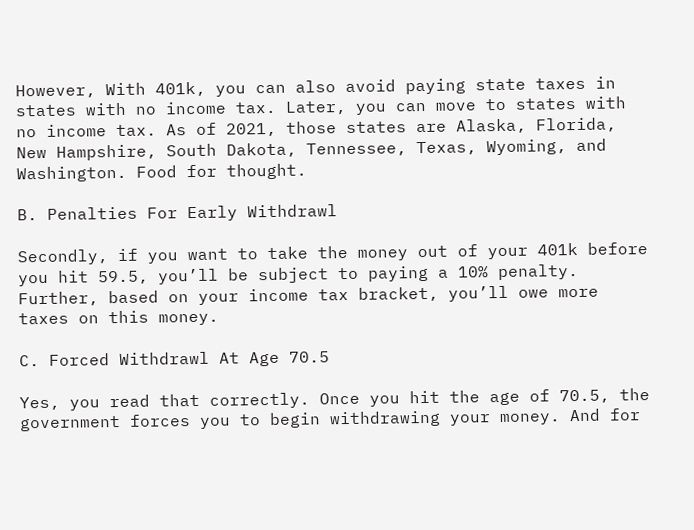However, With 401k, you can also avoid paying state taxes in states with no income tax. Later, you can move to states with no income tax. As of 2021, those states are Alaska, Florida, New Hampshire, South Dakota, Tennessee, Texas, Wyoming, and Washington. Food for thought.

B. Penalties For Early Withdrawl

Secondly, if you want to take the money out of your 401k before you hit 59.5, you’ll be subject to paying a 10% penalty. Further, based on your income tax bracket, you’ll owe more taxes on this money.

C. Forced Withdrawl At Age 70.5

Yes, you read that correctly. Once you hit the age of 70.5, the government forces you to begin withdrawing your money. And for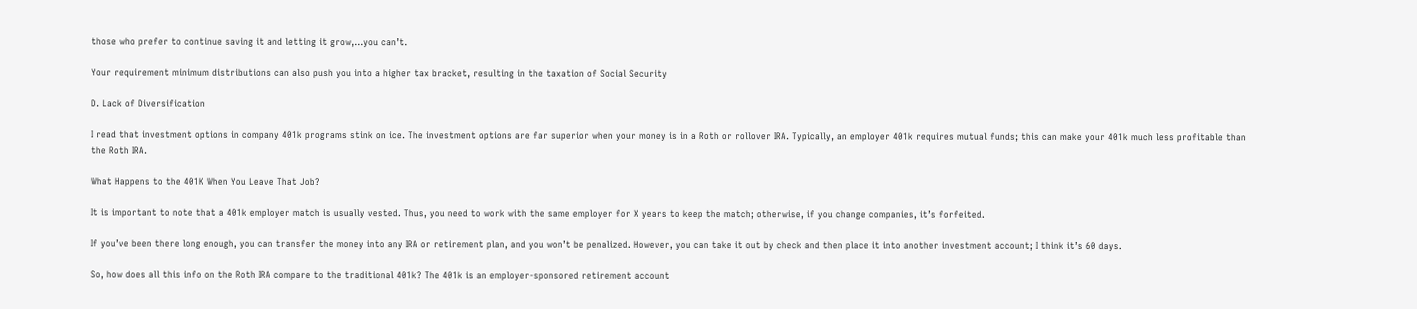those who prefer to continue saving it and letting it grow,…you can’t.

Your requirement minimum distributions can also push you into a higher tax bracket, resulting in the taxation of Social Security

D. Lack of Diversification

I read that investment options in company 401k programs stink on ice. The investment options are far superior when your money is in a Roth or rollover IRA. Typically, an employer 401k requires mutual funds; this can make your 401k much less profitable than the Roth IRA.

What Happens to the 401K When You Leave That Job?

It is important to note that a 401k employer match is usually vested. Thus, you need to work with the same employer for X years to keep the match; otherwise, if you change companies, it’s forfeited.

If you’ve been there long enough, you can transfer the money into any IRA or retirement plan, and you won’t be penalized. However, you can take it out by check and then place it into another investment account; I think it’s 60 days.

So, how does all this info on the Roth IRA compare to the traditional 401k? The 401k is an employer-sponsored retirement account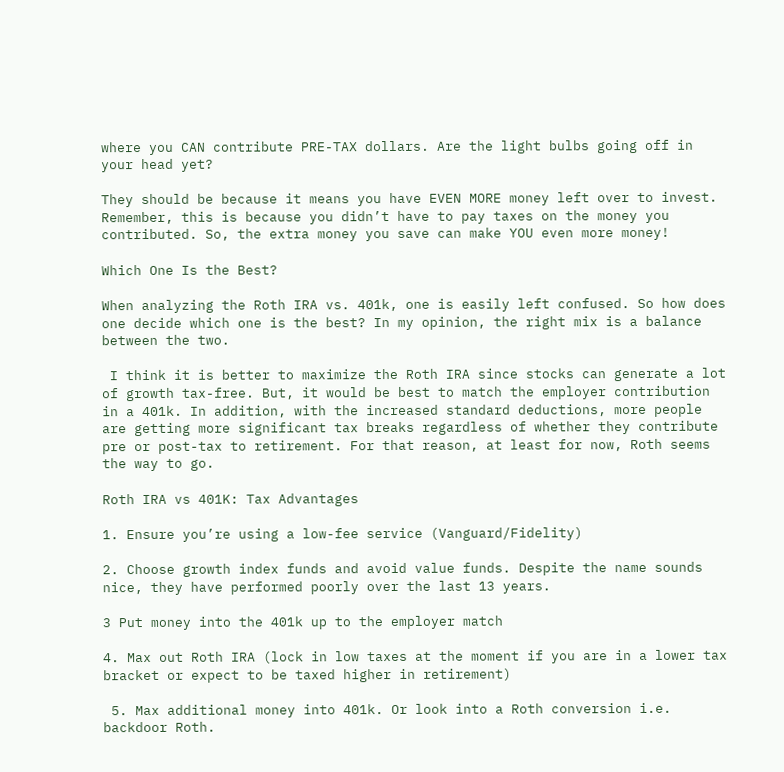where you CAN contribute PRE-TAX dollars. Are the light bulbs going off in your head yet?

They should be because it means you have EVEN MORE money left over to invest. Remember, this is because you didn’t have to pay taxes on the money you contributed. So, the extra money you save can make YOU even more money!

Which One Is the Best?

When analyzing the Roth IRA vs. 401k, one is easily left confused. So how does one decide which one is the best? In my opinion, the right mix is a balance between the two.

 I think it is better to maximize the Roth IRA since stocks can generate a lot of growth tax-free. But, it would be best to match the employer contribution in a 401k. In addition, with the increased standard deductions, more people are getting more significant tax breaks regardless of whether they contribute pre or post-tax to retirement. For that reason, at least for now, Roth seems the way to go.

Roth IRA vs 401K: Tax Advantages

1. Ensure you’re using a low-fee service (Vanguard/Fidelity)

2. Choose growth index funds and avoid value funds. Despite the name sounds nice, they have performed poorly over the last 13 years.

3 Put money into the 401k up to the employer match

4. Max out Roth IRA (lock in low taxes at the moment if you are in a lower tax bracket or expect to be taxed higher in retirement)

 5. Max additional money into 401k. Or look into a Roth conversion i.e. backdoor Roth.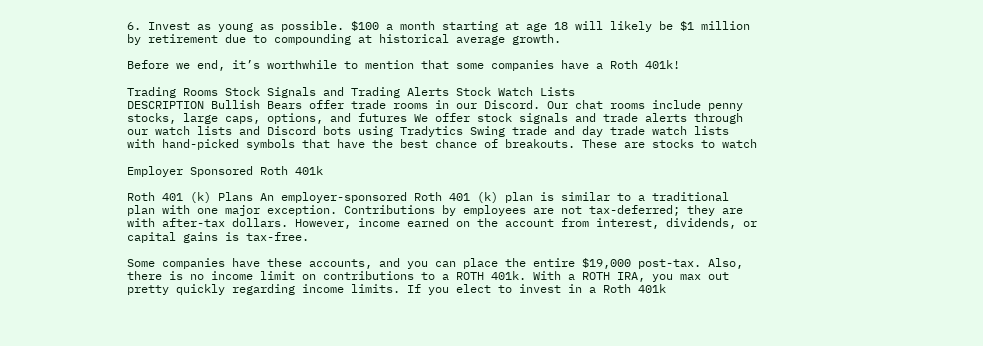6. Invest as young as possible. $100 a month starting at age 18 will likely be $1 million by retirement due to compounding at historical average growth.

Before we end, it’s worthwhile to mention that some companies have a Roth 401k!

Trading Rooms Stock Signals and Trading Alerts Stock Watch Lists
DESCRIPTION Bullish Bears offer trade rooms in our Discord. Our chat rooms include penny stocks, large caps, options, and futures We offer stock signals and trade alerts through our watch lists and Discord bots using Tradytics Swing trade and day trade watch lists with hand-picked symbols that have the best chance of breakouts. These are stocks to watch

Employer Sponsored Roth 401k

Roth 401 (k) Plans An employer-sponsored Roth 401 (k) plan is similar to a traditional plan with one major exception. Contributions by employees are not tax-deferred; they are with after-tax dollars. However, income earned on the account from interest, dividends, or capital gains is tax-free.

Some companies have these accounts, and you can place the entire $19,000 post-tax. Also, there is no income limit on contributions to a ROTH 401k. With a ROTH IRA, you max out pretty quickly regarding income limits. If you elect to invest in a Roth 401k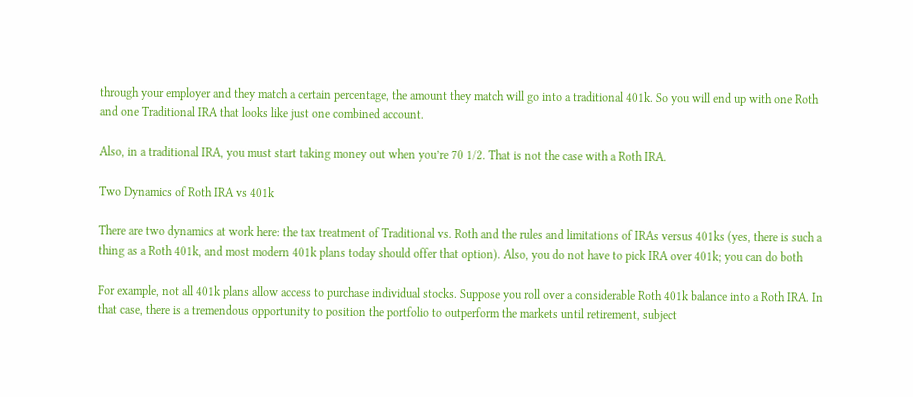through your employer and they match a certain percentage, the amount they match will go into a traditional 401k. So you will end up with one Roth and one Traditional IRA that looks like just one combined account.

Also, in a traditional IRA, you must start taking money out when you’re 70 1/2. That is not the case with a Roth IRA.

Two Dynamics of Roth IRA vs 401k

There are two dynamics at work here: the tax treatment of Traditional vs. Roth and the rules and limitations of IRAs versus 401ks (yes, there is such a thing as a Roth 401k, and most modern 401k plans today should offer that option). Also, you do not have to pick IRA over 401k; you can do both

For example, not all 401k plans allow access to purchase individual stocks. Suppose you roll over a considerable Roth 401k balance into a Roth IRA. In that case, there is a tremendous opportunity to position the portfolio to outperform the markets until retirement, subject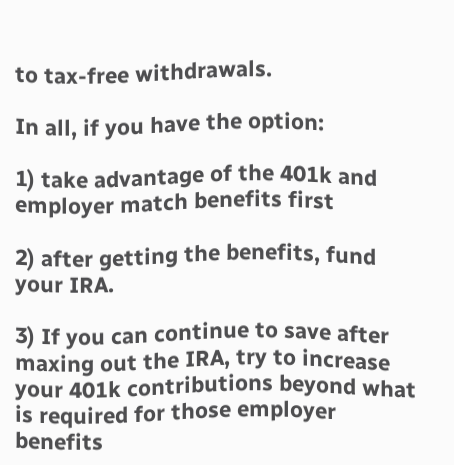to tax-free withdrawals.

In all, if you have the option:

1) take advantage of the 401k and employer match benefits first

2) after getting the benefits, fund your IRA.

3) If you can continue to save after maxing out the IRA, try to increase your 401k contributions beyond what is required for those employer benefits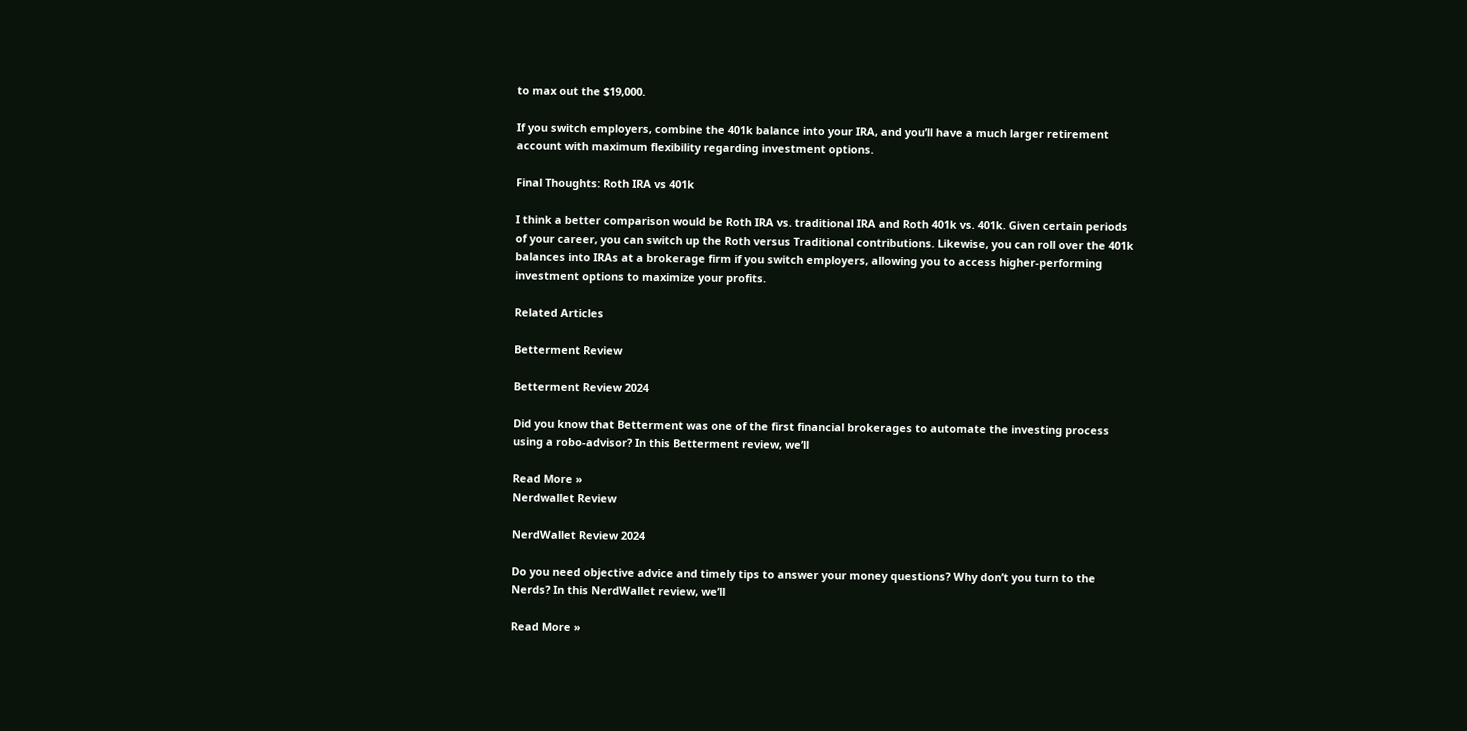to max out the $19,000.

If you switch employers, combine the 401k balance into your IRA, and you’ll have a much larger retirement account with maximum flexibility regarding investment options.

Final Thoughts: Roth IRA vs 401k

I think a better comparison would be Roth IRA vs. traditional IRA and Roth 401k vs. 401k. Given certain periods of your career, you can switch up the Roth versus Traditional contributions. Likewise, you can roll over the 401k balances into IRAs at a brokerage firm if you switch employers, allowing you to access higher-performing investment options to maximize your profits.

Related Articles

Betterment Review

Betterment Review 2024

Did you know that Betterment was one of the first financial brokerages to automate the investing process using a robo-advisor? In this Betterment review, we’ll

Read More »
Nerdwallet Review

NerdWallet Review 2024

Do you need objective advice and timely tips to answer your money questions? Why don’t you turn to the Nerds? In this NerdWallet review, we’ll

Read More »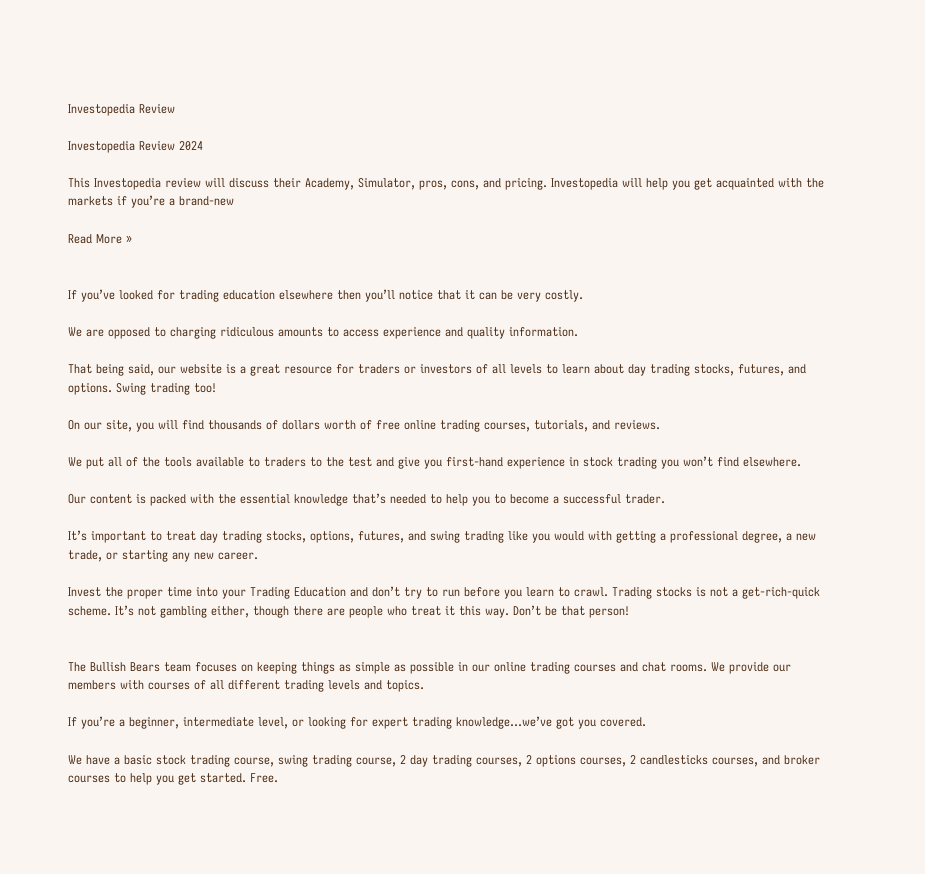Investopedia Review

Investopedia Review 2024

This Investopedia review will discuss their Academy, Simulator, pros, cons, and pricing. Investopedia will help you get acquainted with the markets if you’re a brand-new

Read More »


If you’ve looked for trading education elsewhere then you’ll notice that it can be very costly.

We are opposed to charging ridiculous amounts to access experience and quality information.

That being said, our website is a great resource for traders or investors of all levels to learn about day trading stocks, futures, and options. Swing trading too!

On our site, you will find thousands of dollars worth of free online trading courses, tutorials, and reviews.

We put all of the tools available to traders to the test and give you first-hand experience in stock trading you won’t find elsewhere.

Our content is packed with the essential knowledge that’s needed to help you to become a successful trader.

It’s important to treat day trading stocks, options, futures, and swing trading like you would with getting a professional degree, a new trade, or starting any new career.

Invest the proper time into your Trading Education and don’t try to run before you learn to crawl. Trading stocks is not a get-rich-quick scheme. It’s not gambling either, though there are people who treat it this way. Don’t be that person!


The Bullish Bears team focuses on keeping things as simple as possible in our online trading courses and chat rooms. We provide our members with courses of all different trading levels and topics.

If you’re a beginner, intermediate level, or looking for expert trading knowledge…we’ve got you covered.

We have a basic stock trading course, swing trading course, 2 day trading courses, 2 options courses, 2 candlesticks courses, and broker courses to help you get started. Free.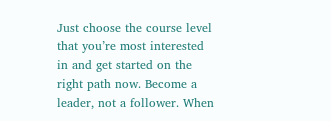Just choose the course level that you’re most interested in and get started on the right path now. Become a leader, not a follower. When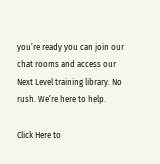you’re ready you can join our chat rooms and access our Next Level training library. No rush. We’re here to help.

Click Here to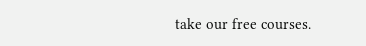take our free courses.